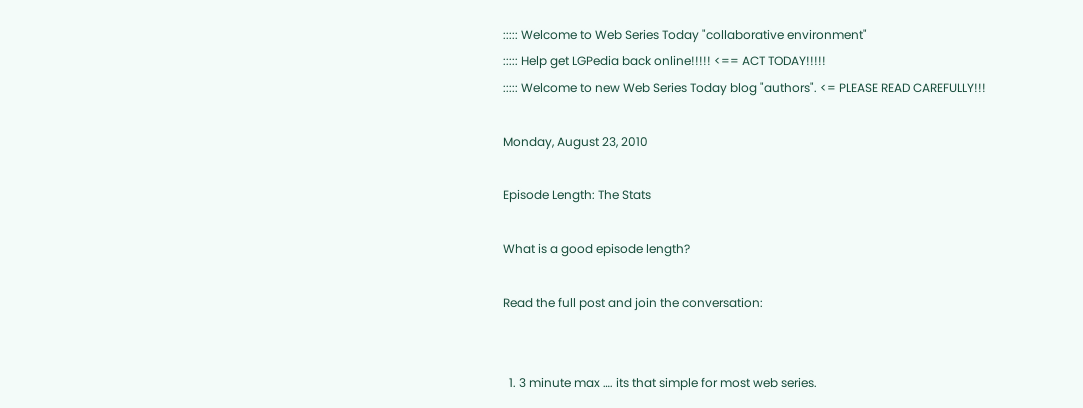::::: Welcome to Web Series Today "collaborative environment"
::::: Help get LGPedia back online!!!!! <== ACT TODAY!!!!!
::::: Welcome to new Web Series Today blog "authors". <= PLEASE READ CAREFULLY!!!

Monday, August 23, 2010

Episode Length: The Stats

What is a good episode length?

Read the full post and join the conversation:


  1. 3 minute max …. its that simple for most web series.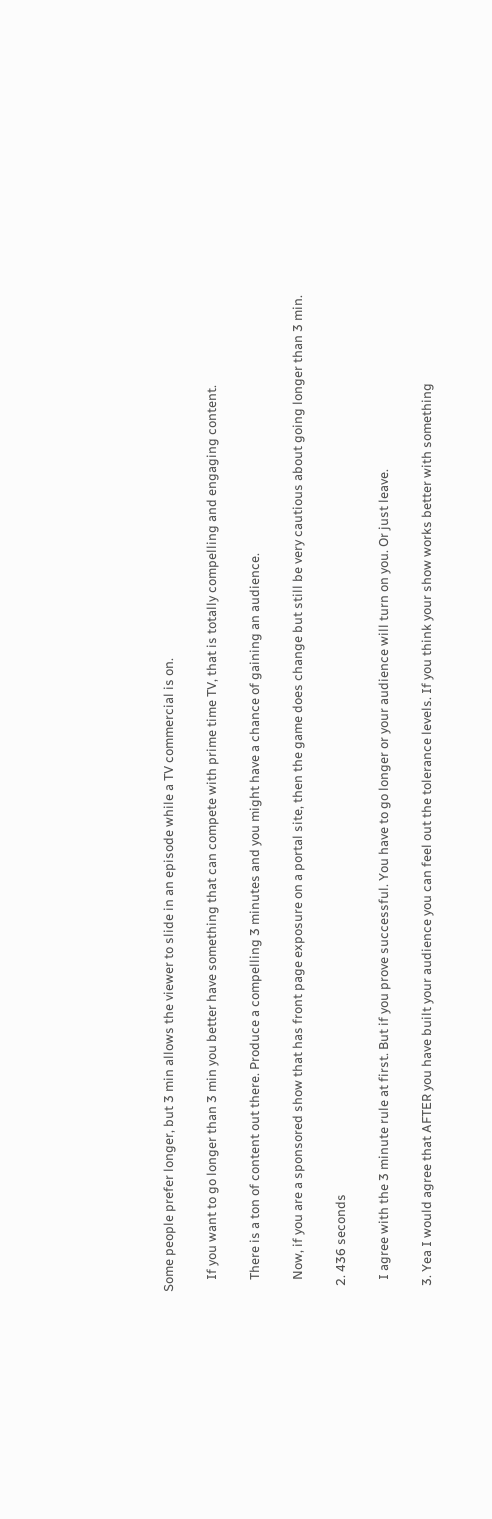Some people prefer longer, but 3 min allows the viewer to slide in an episode while a TV commercial is on.

    If you want to go longer than 3 min you better have something that can compete with prime time TV, that is totally compelling and engaging content.

    There is a ton of content out there. Produce a compelling 3 minutes and you might have a chance of gaining an audience.

    Now, if you are a sponsored show that has front page exposure on a portal site, then the game does change but still be very cautious about going longer than 3 min.

  2. 436 seconds

    I agree with the 3 minute rule at first. But if you prove successful. You have to go longer or your audience will turn on you. Or just leave.

  3. Yea I would agree that AFTER you have built your audience you can feel out the tolerance levels. If you think your show works better with something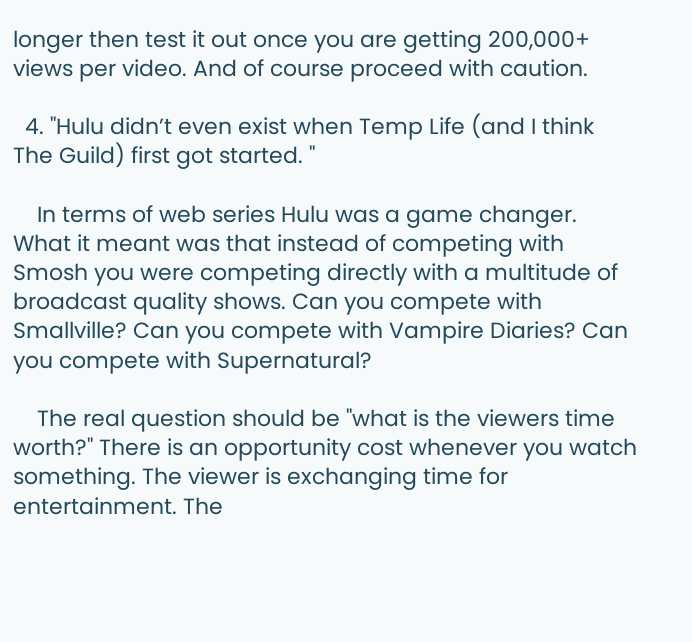longer then test it out once you are getting 200,000+ views per video. And of course proceed with caution.

  4. "Hulu didn’t even exist when Temp Life (and I think The Guild) first got started. "

    In terms of web series Hulu was a game changer. What it meant was that instead of competing with Smosh you were competing directly with a multitude of broadcast quality shows. Can you compete with Smallville? Can you compete with Vampire Diaries? Can you compete with Supernatural?

    The real question should be "what is the viewers time worth?" There is an opportunity cost whenever you watch something. The viewer is exchanging time for entertainment. The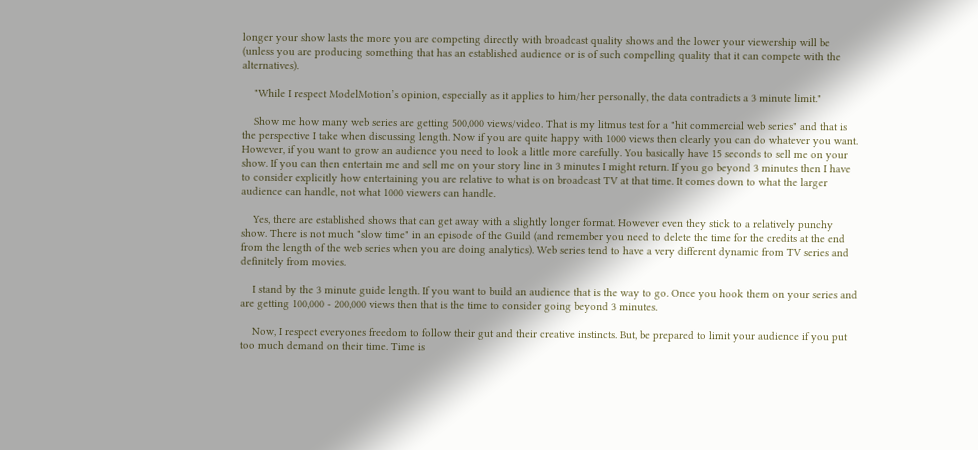longer your show lasts the more you are competing directly with broadcast quality shows and the lower your viewership will be (unless you are producing something that has an established audience or is of such compelling quality that it can compete with the alternatives).

    "While I respect ModelMotion’s opinion, especially as it applies to him/her personally, the data contradicts a 3 minute limit."

    Show me how many web series are getting 500,000 views/video. That is my litmus test for a "hit commercial web series" and that is the perspective I take when discussing length. Now if you are quite happy with 1000 views then clearly you can do whatever you want. However, if you want to grow an audience you need to look a little more carefully. You basically have 15 seconds to sell me on your show. If you can then entertain me and sell me on your story line in 3 minutes I might return. If you go beyond 3 minutes then I have to consider explicitly how entertaining you are relative to what is on broadcast TV at that time. It comes down to what the larger audience can handle, not what 1000 viewers can handle.

    Yes, there are established shows that can get away with a slightly longer format. However even they stick to a relatively punchy show. There is not much "slow time" in an episode of the Guild (and remember you need to delete the time for the credits at the end from the length of the web series when you are doing analytics). Web series tend to have a very different dynamic from TV series and definitely from movies.

    I stand by the 3 minute guide length. If you want to build an audience that is the way to go. Once you hook them on your series and are getting 100,000 - 200,000 views then that is the time to consider going beyond 3 minutes.

    Now, I respect everyones freedom to follow their gut and their creative instincts. But, be prepared to limit your audience if you put too much demand on their time. Time is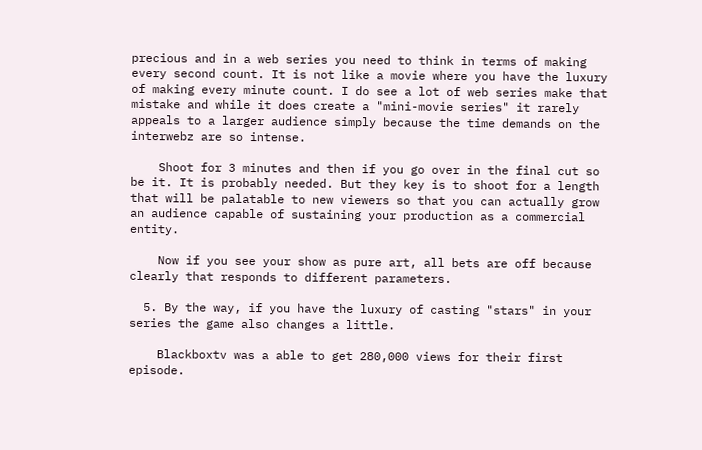precious and in a web series you need to think in terms of making every second count. It is not like a movie where you have the luxury of making every minute count. I do see a lot of web series make that mistake and while it does create a "mini-movie series" it rarely appeals to a larger audience simply because the time demands on the interwebz are so intense.

    Shoot for 3 minutes and then if you go over in the final cut so be it. It is probably needed. But they key is to shoot for a length that will be palatable to new viewers so that you can actually grow an audience capable of sustaining your production as a commercial entity.

    Now if you see your show as pure art, all bets are off because clearly that responds to different parameters.

  5. By the way, if you have the luxury of casting "stars" in your series the game also changes a little.

    Blackboxtv was a able to get 280,000 views for their first episode.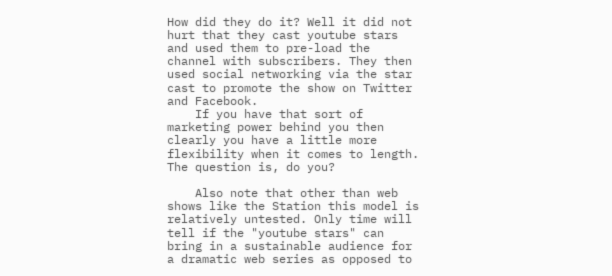How did they do it? Well it did not hurt that they cast youtube stars and used them to pre-load the channel with subscribers. They then used social networking via the star cast to promote the show on Twitter and Facebook.
    If you have that sort of marketing power behind you then clearly you have a little more flexibility when it comes to length. The question is, do you?

    Also note that other than web shows like the Station this model is relatively untested. Only time will tell if the "youtube stars" can bring in a sustainable audience for a dramatic web series as opposed to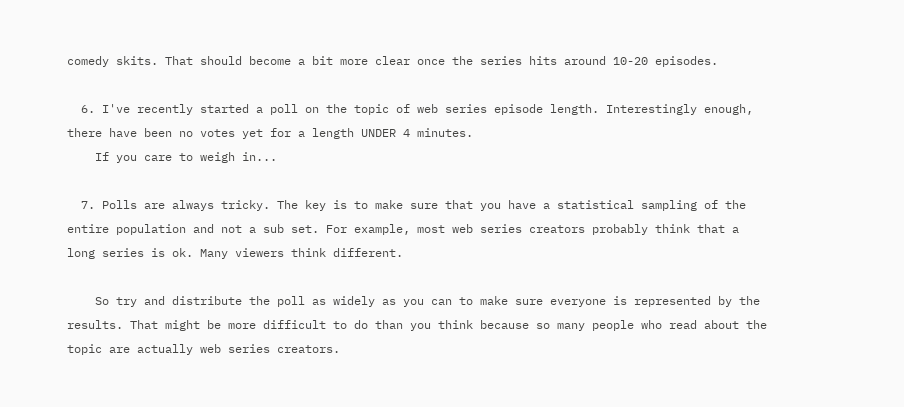comedy skits. That should become a bit more clear once the series hits around 10-20 episodes.

  6. I've recently started a poll on the topic of web series episode length. Interestingly enough, there have been no votes yet for a length UNDER 4 minutes.
    If you care to weigh in...

  7. Polls are always tricky. The key is to make sure that you have a statistical sampling of the entire population and not a sub set. For example, most web series creators probably think that a long series is ok. Many viewers think different.

    So try and distribute the poll as widely as you can to make sure everyone is represented by the results. That might be more difficult to do than you think because so many people who read about the topic are actually web series creators.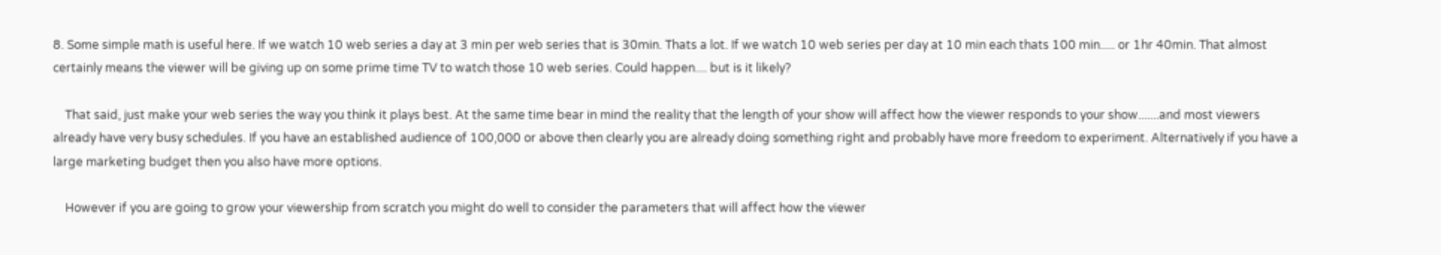8. Some simple math is useful here. If we watch 10 web series a day at 3 min per web series that is 30min. Thats a lot. If we watch 10 web series per day at 10 min each thats 100 min..... or 1hr 40min. That almost certainly means the viewer will be giving up on some prime time TV to watch those 10 web series. Could happen.... but is it likely?

    That said, just make your web series the way you think it plays best. At the same time bear in mind the reality that the length of your show will affect how the viewer responds to your show.......and most viewers already have very busy schedules. If you have an established audience of 100,000 or above then clearly you are already doing something right and probably have more freedom to experiment. Alternatively if you have a large marketing budget then you also have more options.

    However if you are going to grow your viewership from scratch you might do well to consider the parameters that will affect how the viewer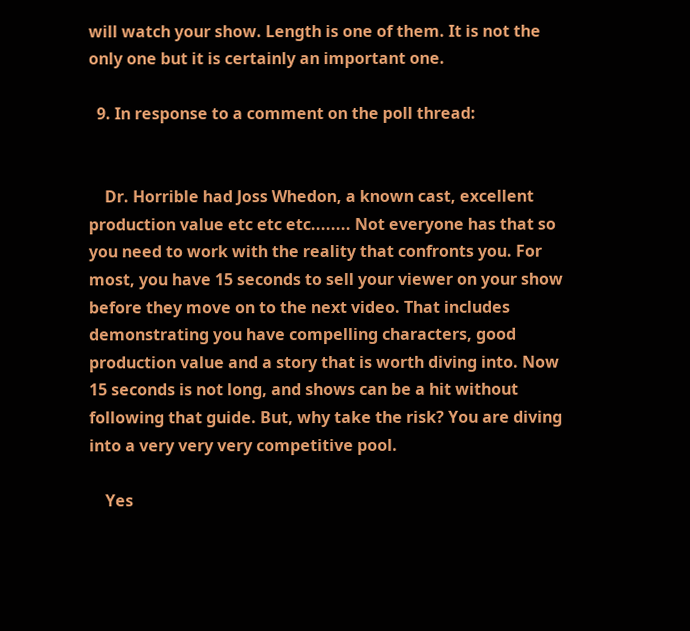will watch your show. Length is one of them. It is not the only one but it is certainly an important one.

  9. In response to a comment on the poll thread:


    Dr. Horrible had Joss Whedon, a known cast, excellent production value etc etc etc........ Not everyone has that so you need to work with the reality that confronts you. For most, you have 15 seconds to sell your viewer on your show before they move on to the next video. That includes demonstrating you have compelling characters, good production value and a story that is worth diving into. Now 15 seconds is not long, and shows can be a hit without following that guide. But, why take the risk? You are diving into a very very very competitive pool.

    Yes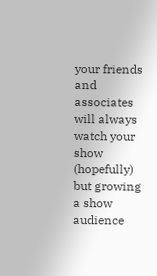your friends and associates will always watch your show (hopefully) but growing a show audience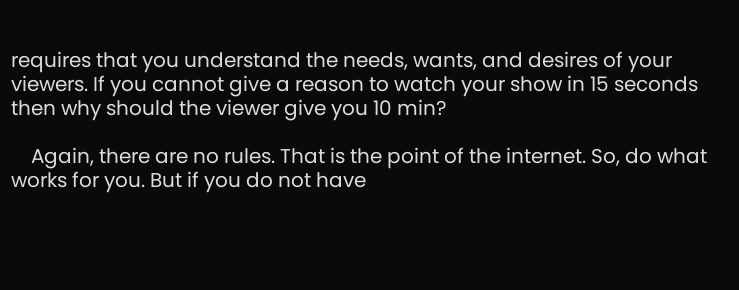requires that you understand the needs, wants, and desires of your viewers. If you cannot give a reason to watch your show in 15 seconds then why should the viewer give you 10 min?

    Again, there are no rules. That is the point of the internet. So, do what works for you. But if you do not have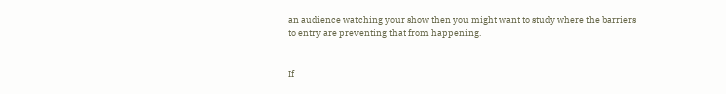an audience watching your show then you might want to study where the barriers to entry are preventing that from happening.


If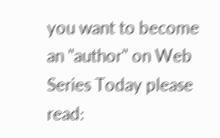you want to become an "author" on Web Series Today please read: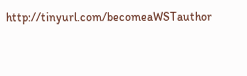http://tinyurl.com/becomeaWSTauthor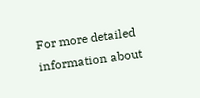For more detailed information about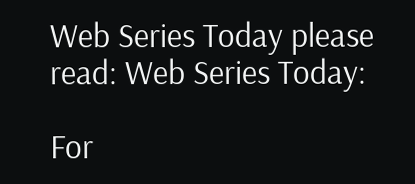Web Series Today please read: Web Series Today:

For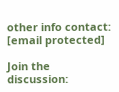other info contact: [email protected]

Join the discussion: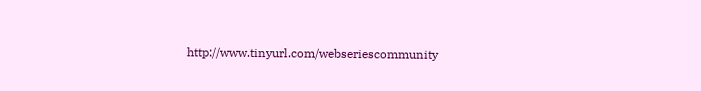http://www.tinyurl.com/webseriescommunity